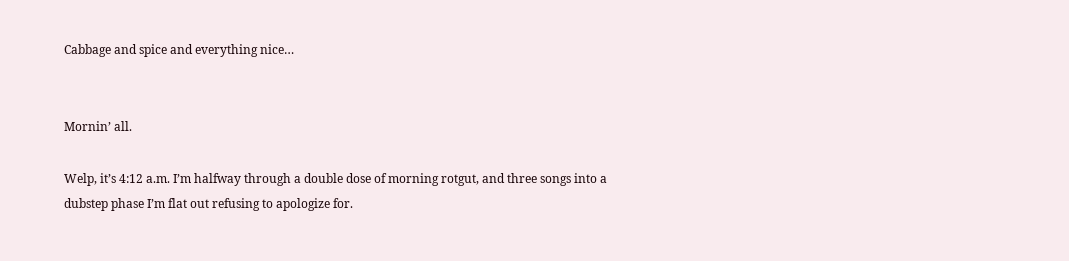Cabbage and spice and everything nice…


Mornin’ all.

Welp, it’s 4:12 a.m. I’m halfway through a double dose of morning rotgut, and three songs into a dubstep phase I’m flat out refusing to apologize for.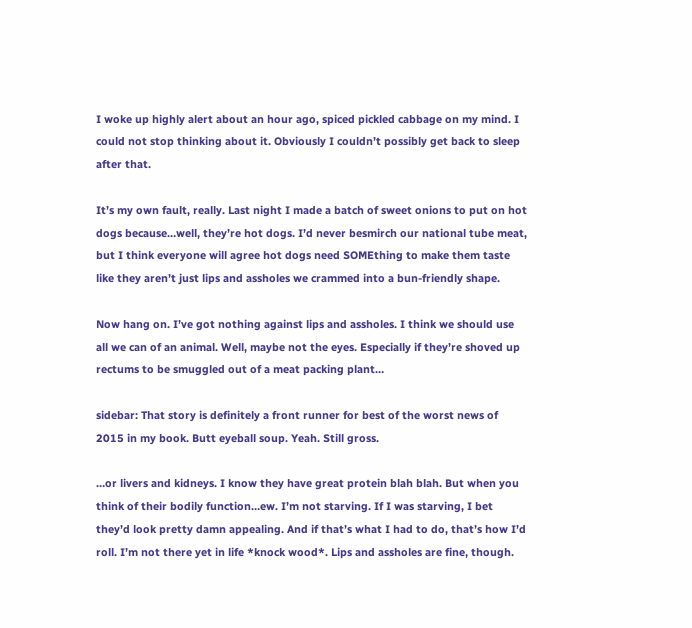I woke up highly alert about an hour ago, spiced pickled cabbage on my mind. I could not stop thinking about it. Obviously I couldn’t possibly get back to sleep after that.

It’s my own fault, really. Last night I made a batch of sweet onions to put on hot dogs because…well, they’re hot dogs. I’d never besmirch our national tube meat, but I think everyone will agree hot dogs need SOMEthing to make them taste like they aren’t just lips and assholes we crammed into a bun-friendly shape.

Now hang on. I’ve got nothing against lips and assholes. I think we should use all we can of an animal. Well, maybe not the eyes. Especially if they’re shoved up rectums to be smuggled out of a meat packing plant…

sidebar: That story is definitely a front runner for best of the worst news of 2015 in my book. Butt eyeball soup. Yeah. Still gross.

…or livers and kidneys. I know they have great protein blah blah. But when you think of their bodily function…ew. I’m not starving. If I was starving, I bet they’d look pretty damn appealing. And if that’s what I had to do, that’s how I’d roll. I’m not there yet in life *knock wood*. Lips and assholes are fine, though.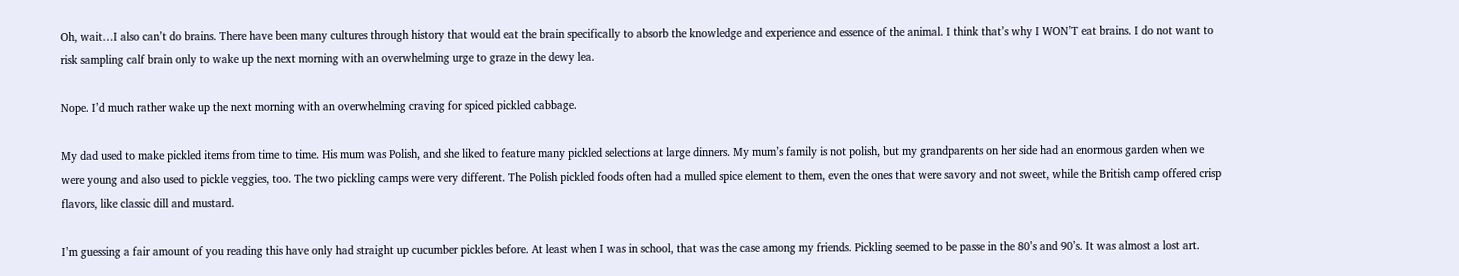Oh, wait…I also can’t do brains. There have been many cultures through history that would eat the brain specifically to absorb the knowledge and experience and essence of the animal. I think that’s why I WON’T eat brains. I do not want to risk sampling calf brain only to wake up the next morning with an overwhelming urge to graze in the dewy lea.

Nope. I’d much rather wake up the next morning with an overwhelming craving for spiced pickled cabbage.

My dad used to make pickled items from time to time. His mum was Polish, and she liked to feature many pickled selections at large dinners. My mum’s family is not polish, but my grandparents on her side had an enormous garden when we were young and also used to pickle veggies, too. The two pickling camps were very different. The Polish pickled foods often had a mulled spice element to them, even the ones that were savory and not sweet, while the British camp offered crisp flavors, like classic dill and mustard.

I’m guessing a fair amount of you reading this have only had straight up cucumber pickles before. At least when I was in school, that was the case among my friends. Pickling seemed to be passe in the 80’s and 90’s. It was almost a lost art.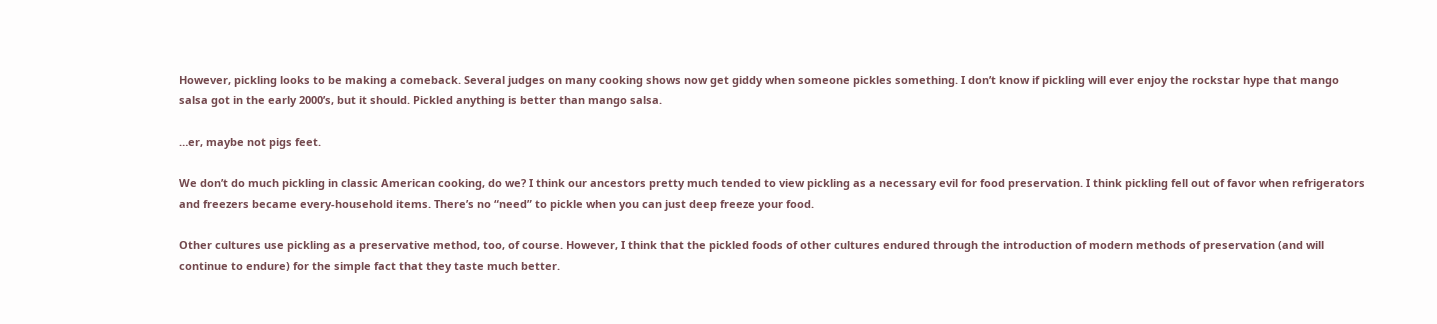However, pickling looks to be making a comeback. Several judges on many cooking shows now get giddy when someone pickles something. I don’t know if pickling will ever enjoy the rockstar hype that mango salsa got in the early 2000’s, but it should. Pickled anything is better than mango salsa.

…er, maybe not pigs feet.

We don’t do much pickling in classic American cooking, do we? I think our ancestors pretty much tended to view pickling as a necessary evil for food preservation. I think pickling fell out of favor when refrigerators and freezers became every-household items. There’s no “need” to pickle when you can just deep freeze your food.

Other cultures use pickling as a preservative method, too, of course. However, I think that the pickled foods of other cultures endured through the introduction of modern methods of preservation (and will continue to endure) for the simple fact that they taste much better.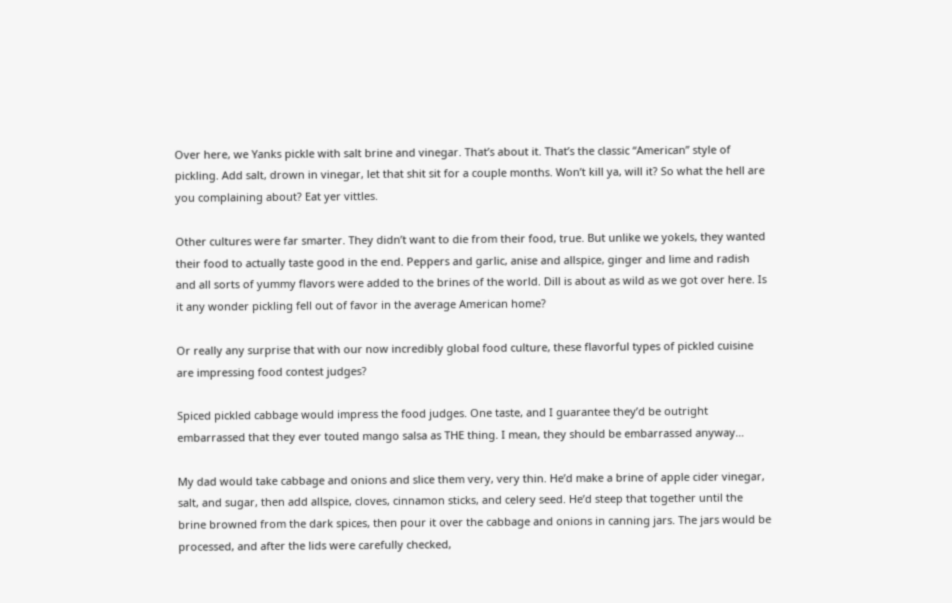Over here, we Yanks pickle with salt brine and vinegar. That’s about it. That’s the classic “American” style of pickling. Add salt, drown in vinegar, let that shit sit for a couple months. Won’t kill ya, will it? So what the hell are you complaining about? Eat yer vittles.

Other cultures were far smarter. They didn’t want to die from their food, true. But unlike we yokels, they wanted their food to actually taste good in the end. Peppers and garlic, anise and allspice, ginger and lime and radish and all sorts of yummy flavors were added to the brines of the world. Dill is about as wild as we got over here. Is it any wonder pickling fell out of favor in the average American home?

Or really any surprise that with our now incredibly global food culture, these flavorful types of pickled cuisine are impressing food contest judges?

Spiced pickled cabbage would impress the food judges. One taste, and I guarantee they’d be outright embarrassed that they ever touted mango salsa as THE thing. I mean, they should be embarrassed anyway…

My dad would take cabbage and onions and slice them very, very thin. He’d make a brine of apple cider vinegar, salt, and sugar, then add allspice, cloves, cinnamon sticks, and celery seed. He’d steep that together until the brine browned from the dark spices, then pour it over the cabbage and onions in canning jars. The jars would be processed, and after the lids were carefully checked,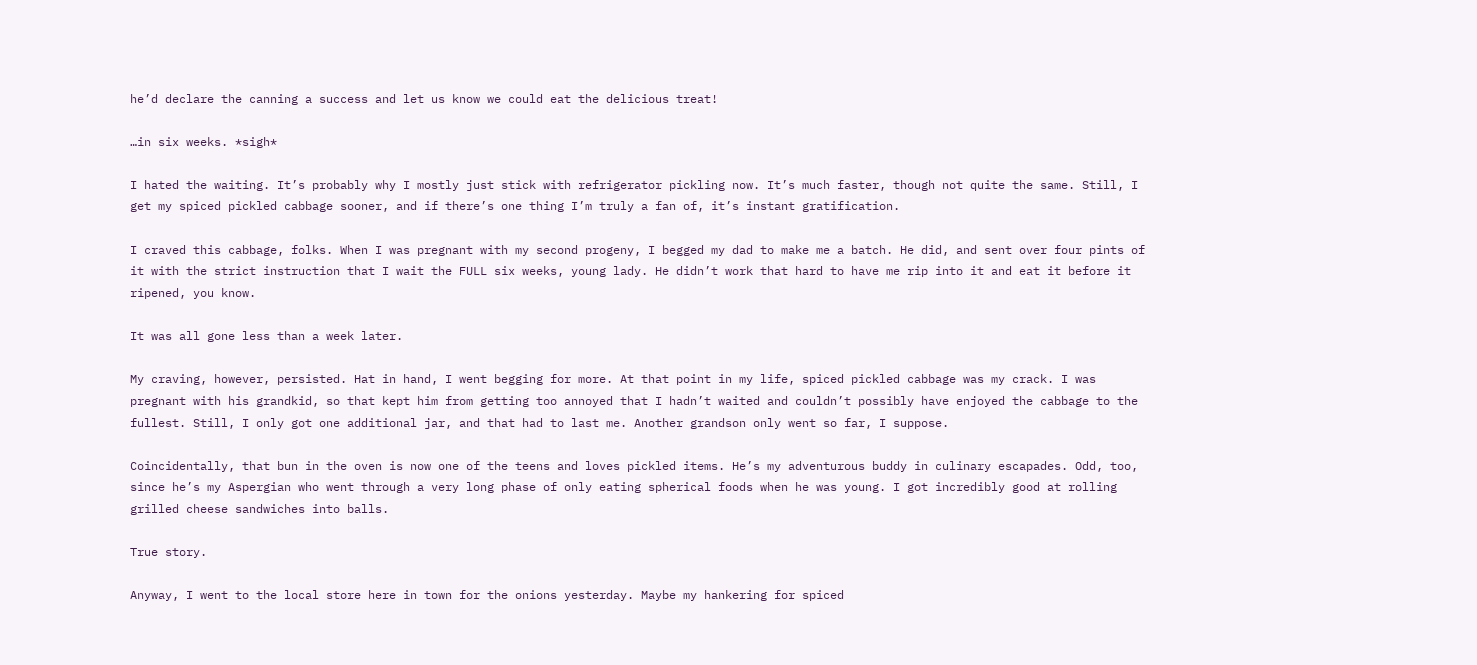he’d declare the canning a success and let us know we could eat the delicious treat!

…in six weeks. *sigh*

I hated the waiting. It’s probably why I mostly just stick with refrigerator pickling now. It’s much faster, though not quite the same. Still, I get my spiced pickled cabbage sooner, and if there’s one thing I’m truly a fan of, it’s instant gratification.

I craved this cabbage, folks. When I was pregnant with my second progeny, I begged my dad to make me a batch. He did, and sent over four pints of it with the strict instruction that I wait the FULL six weeks, young lady. He didn’t work that hard to have me rip into it and eat it before it ripened, you know.

It was all gone less than a week later.

My craving, however, persisted. Hat in hand, I went begging for more. At that point in my life, spiced pickled cabbage was my crack. I was pregnant with his grandkid, so that kept him from getting too annoyed that I hadn’t waited and couldn’t possibly have enjoyed the cabbage to the fullest. Still, I only got one additional jar, and that had to last me. Another grandson only went so far, I suppose.

Coincidentally, that bun in the oven is now one of the teens and loves pickled items. He’s my adventurous buddy in culinary escapades. Odd, too, since he’s my Aspergian who went through a very long phase of only eating spherical foods when he was young. I got incredibly good at rolling grilled cheese sandwiches into balls.

True story.

Anyway, I went to the local store here in town for the onions yesterday. Maybe my hankering for spiced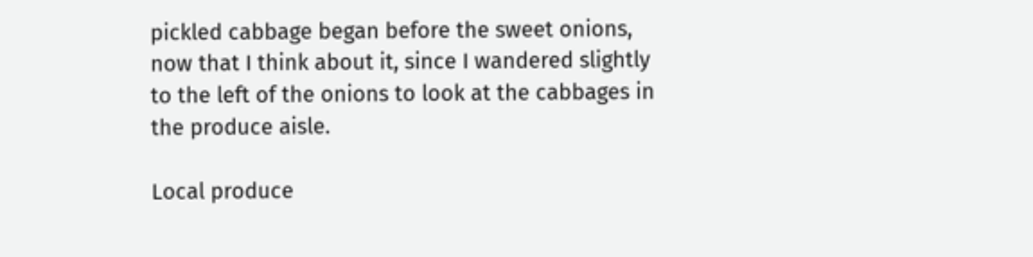pickled cabbage began before the sweet onions, now that I think about it, since I wandered slightly to the left of the onions to look at the cabbages in the produce aisle.

Local produce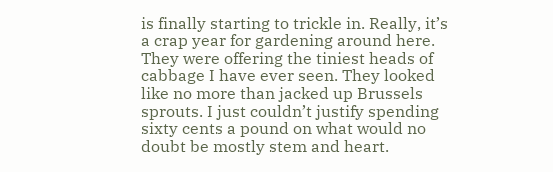is finally starting to trickle in. Really, it’s a crap year for gardening around here. They were offering the tiniest heads of cabbage I have ever seen. They looked like no more than jacked up Brussels sprouts. I just couldn’t justify spending sixty cents a pound on what would no doubt be mostly stem and heart.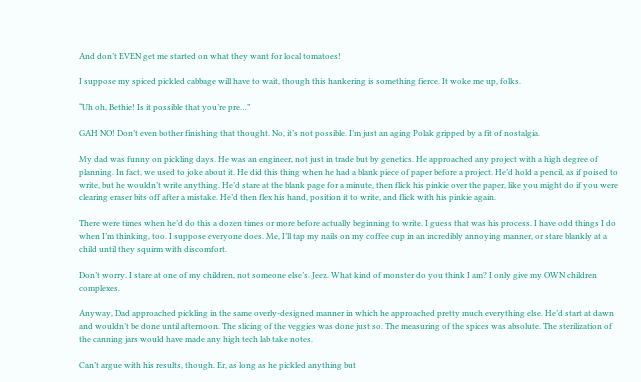And don’t EVEN get me started on what they want for local tomatoes!

I suppose my spiced pickled cabbage will have to wait, though this hankering is something fierce. It woke me up, folks.

“Uh oh, Bethie! Is it possible that you’re pre…”

GAH NO! Don’t even bother finishing that thought. No, it’s not possible. I’m just an aging Polak gripped by a fit of nostalgia.

My dad was funny on pickling days. He was an engineer, not just in trade but by genetics. He approached any project with a high degree of planning. In fact, we used to joke about it. He did this thing when he had a blank piece of paper before a project. He’d hold a pencil, as if poised to write, but he wouldn’t write anything. He’d stare at the blank page for a minute, then flick his pinkie over the paper, like you might do if you were clearing eraser bits off after a mistake. He’d then flex his hand, position it to write, and flick with his pinkie again.

There were times when he’d do this a dozen times or more before actually beginning to write. I guess that was his process. I have odd things I do when I’m thinking, too. I suppose everyone does. Me, I’ll tap my nails on my coffee cup in an incredibly annoying manner, or stare blankly at a child until they squirm with discomfort.

Don’t worry. I stare at one of my children, not someone else’s. Jeez. What kind of monster do you think I am? I only give my OWN children complexes.

Anyway, Dad approached pickling in the same overly-designed manner in which he approached pretty much everything else. He’d start at dawn and wouldn’t be done until afternoon. The slicing of the veggies was done just so. The measuring of the spices was absolute. The sterilization of the canning jars would have made any high tech lab take notes.

Can’t argue with his results, though. Er, as long as he pickled anything but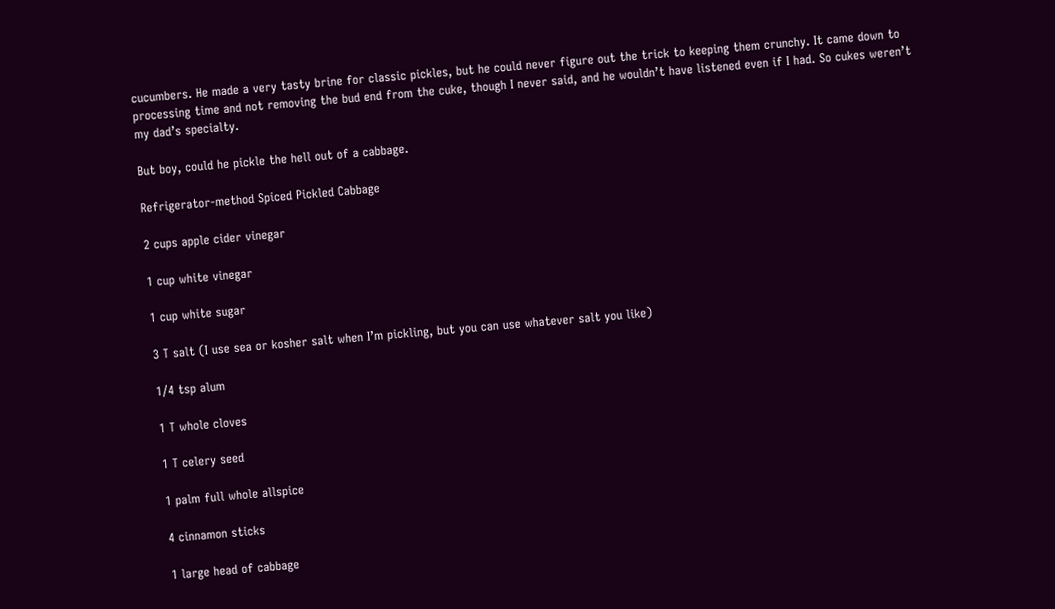cucumbers. He made a very tasty brine for classic pickles, but he could never figure out the trick to keeping them crunchy. It came down to processing time and not removing the bud end from the cuke, though I never said, and he wouldn’t have listened even if I had. So cukes weren’t my dad’s specialty.

But boy, could he pickle the hell out of a cabbage.

Refrigerator-method Spiced Pickled Cabbage

2 cups apple cider vinegar

1 cup white vinegar

1 cup white sugar

3 T salt (I use sea or kosher salt when I’m pickling, but you can use whatever salt you like)

1/4 tsp alum

1 T whole cloves

1 T celery seed

1 palm full whole allspice

4 cinnamon sticks

1 large head of cabbage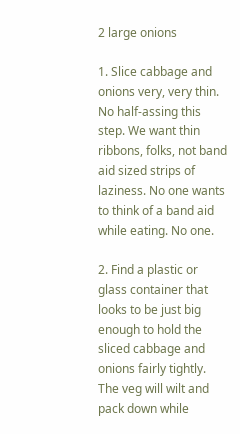2 large onions

1. Slice cabbage and onions very, very thin. No half-assing this step. We want thin ribbons, folks, not band aid sized strips of laziness. No one wants to think of a band aid while eating. No one.

2. Find a plastic or glass container that looks to be just big enough to hold the sliced cabbage and onions fairly tightly. The veg will wilt and pack down while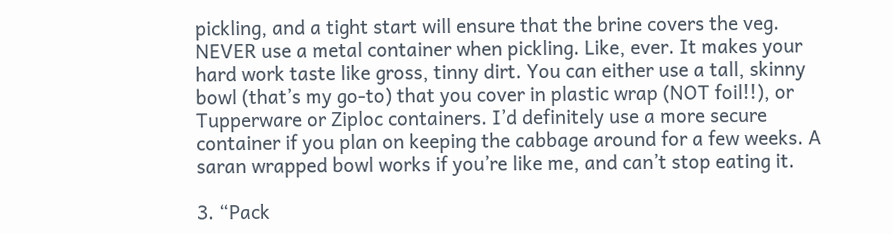pickling, and a tight start will ensure that the brine covers the veg. NEVER use a metal container when pickling. Like, ever. It makes your hard work taste like gross, tinny dirt. You can either use a tall, skinny bowl (that’s my go-to) that you cover in plastic wrap (NOT foil!!), or Tupperware or Ziploc containers. I’d definitely use a more secure container if you plan on keeping the cabbage around for a few weeks. A saran wrapped bowl works if you’re like me, and can’t stop eating it.

3. “Pack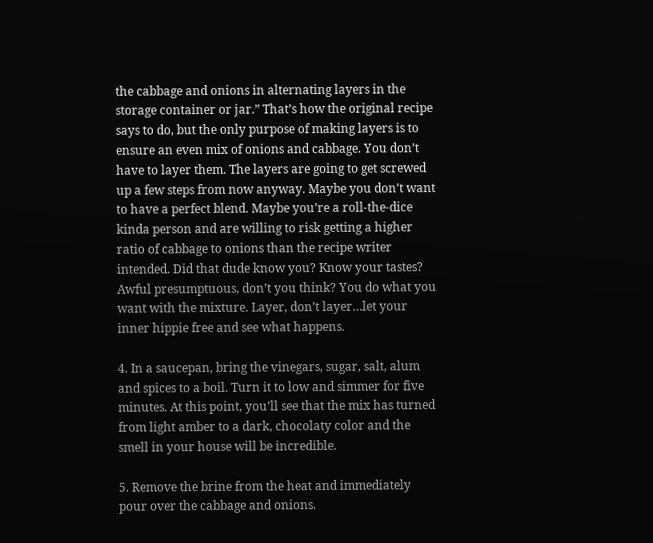the cabbage and onions in alternating layers in the storage container or jar.” That’s how the original recipe says to do, but the only purpose of making layers is to ensure an even mix of onions and cabbage. You don’t have to layer them. The layers are going to get screwed up a few steps from now anyway. Maybe you don’t want to have a perfect blend. Maybe you’re a roll-the-dice kinda person and are willing to risk getting a higher ratio of cabbage to onions than the recipe writer intended. Did that dude know you? Know your tastes? Awful presumptuous, don’t you think? You do what you want with the mixture. Layer, don’t layer…let your inner hippie free and see what happens.

4. In a saucepan, bring the vinegars, sugar, salt, alum and spices to a boil. Turn it to low and simmer for five minutes. At this point, you’ll see that the mix has turned from light amber to a dark, chocolaty color and the smell in your house will be incredible.

5. Remove the brine from the heat and immediately pour over the cabbage and onions.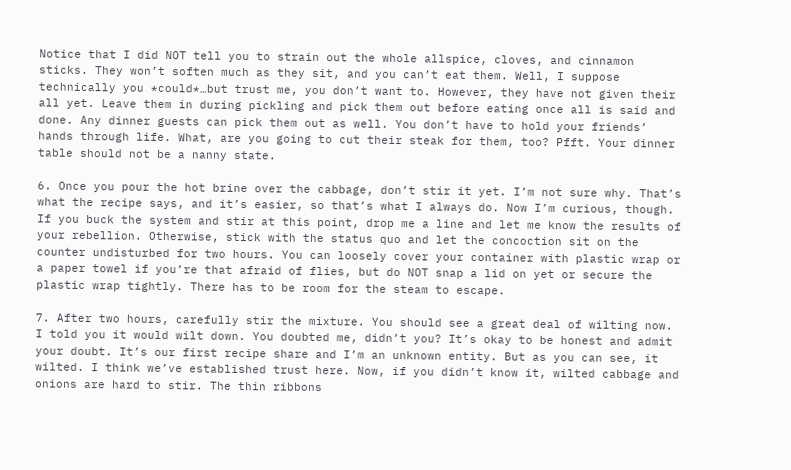Notice that I did NOT tell you to strain out the whole allspice, cloves, and cinnamon sticks. They won’t soften much as they sit, and you can’t eat them. Well, I suppose technically you *could*…but trust me, you don’t want to. However, they have not given their all yet. Leave them in during pickling and pick them out before eating once all is said and done. Any dinner guests can pick them out as well. You don’t have to hold your friends’ hands through life. What, are you going to cut their steak for them, too? Pfft. Your dinner table should not be a nanny state.

6. Once you pour the hot brine over the cabbage, don’t stir it yet. I’m not sure why. That’s what the recipe says, and it’s easier, so that’s what I always do. Now I’m curious, though. If you buck the system and stir at this point, drop me a line and let me know the results of your rebellion. Otherwise, stick with the status quo and let the concoction sit on the counter undisturbed for two hours. You can loosely cover your container with plastic wrap or a paper towel if you’re that afraid of flies, but do NOT snap a lid on yet or secure the plastic wrap tightly. There has to be room for the steam to escape.

7. After two hours, carefully stir the mixture. You should see a great deal of wilting now. I told you it would wilt down. You doubted me, didn’t you? It’s okay to be honest and admit your doubt. It’s our first recipe share and I’m an unknown entity. But as you can see, it wilted. I think we’ve established trust here. Now, if you didn’t know it, wilted cabbage and onions are hard to stir. The thin ribbons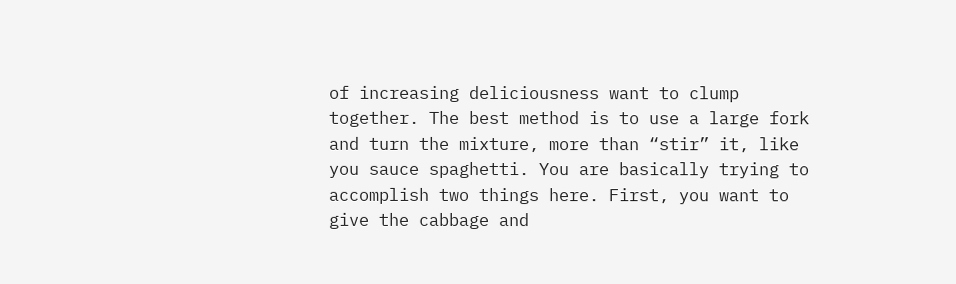of increasing deliciousness want to clump together. The best method is to use a large fork and turn the mixture, more than “stir” it, like you sauce spaghetti. You are basically trying to accomplish two things here. First, you want to give the cabbage and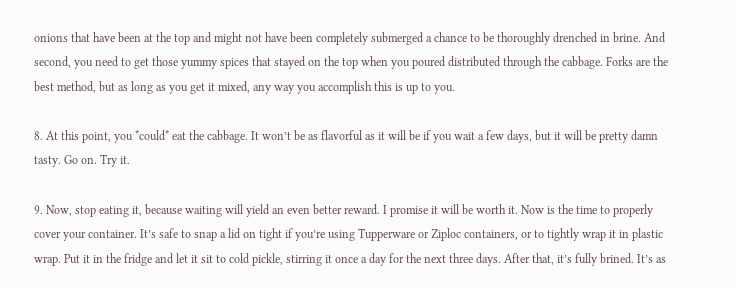onions that have been at the top and might not have been completely submerged a chance to be thoroughly drenched in brine. And second, you need to get those yummy spices that stayed on the top when you poured distributed through the cabbage. Forks are the best method, but as long as you get it mixed, any way you accomplish this is up to you.

8. At this point, you *could* eat the cabbage. It won’t be as flavorful as it will be if you wait a few days, but it will be pretty damn tasty. Go on. Try it.

9. Now, stop eating it, because waiting will yield an even better reward. I promise it will be worth it. Now is the time to properly cover your container. It’s safe to snap a lid on tight if you’re using Tupperware or Ziploc containers, or to tightly wrap it in plastic wrap. Put it in the fridge and let it sit to cold pickle, stirring it once a day for the next three days. After that, it’s fully brined. It’s as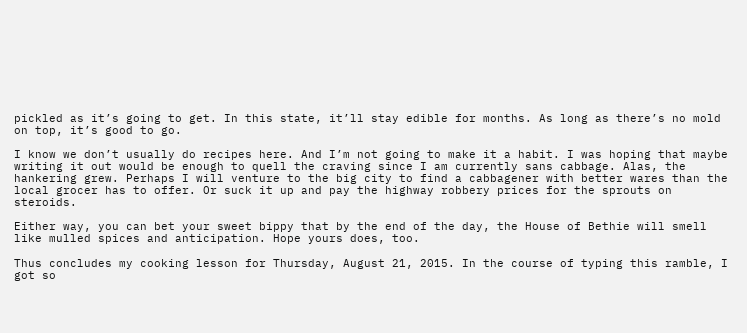pickled as it’s going to get. In this state, it’ll stay edible for months. As long as there’s no mold on top, it’s good to go.

I know we don’t usually do recipes here. And I’m not going to make it a habit. I was hoping that maybe writing it out would be enough to quell the craving since I am currently sans cabbage. Alas, the hankering grew. Perhaps I will venture to the big city to find a cabbagener with better wares than the local grocer has to offer. Or suck it up and pay the highway robbery prices for the sprouts on steroids.

Either way, you can bet your sweet bippy that by the end of the day, the House of Bethie will smell like mulled spices and anticipation. Hope yours does, too.

Thus concludes my cooking lesson for Thursday, August 21, 2015. In the course of typing this ramble, I got so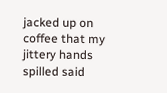jacked up on coffee that my jittery hands spilled said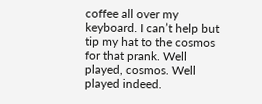coffee all over my keyboard. I can’t help but tip my hat to the cosmos for that prank. Well played, cosmos. Well played indeed.